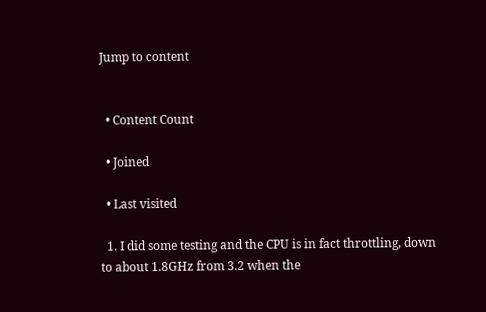Jump to content


  • Content Count

  • Joined

  • Last visited

  1. I did some testing and the CPU is in fact throttling, down to about 1.8GHz from 3.2 when the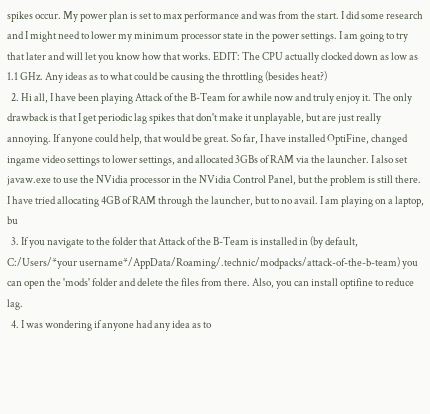spikes occur. My power plan is set to max performance and was from the start. I did some research and I might need to lower my minimum processor state in the power settings. I am going to try that later and will let you know how that works. EDIT: The CPU actually clocked down as low as 1.1 GHz. Any ideas as to what could be causing the throttling (besides heat?)
  2. Hi all, I have been playing Attack of the B-Team for awhile now and truly enjoy it. The only drawback is that I get periodic lag spikes that don't make it unplayable, but are just really annoying. If anyone could help, that would be great. So far, I have installed OptiFine, changed ingame video settings to lower settings, and allocated 3GBs of RAM via the launcher. I also set javaw.exe to use the NVidia processor in the NVidia Control Panel, but the problem is still there. I have tried allocating 4GB of RAM through the launcher, but to no avail. I am playing on a laptop, bu
  3. If you navigate to the folder that Attack of the B-Team is installed in (by default, C:/Users/*your username*/AppData/Roaming/.technic/modpacks/attack-of-the-b-team) you can open the 'mods' folder and delete the files from there. Also, you can install optifine to reduce lag.
  4. I was wondering if anyone had any idea as to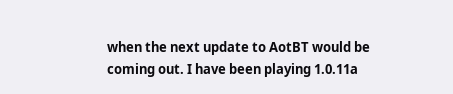when the next update to AotBT would be coming out. I have been playing 1.0.11a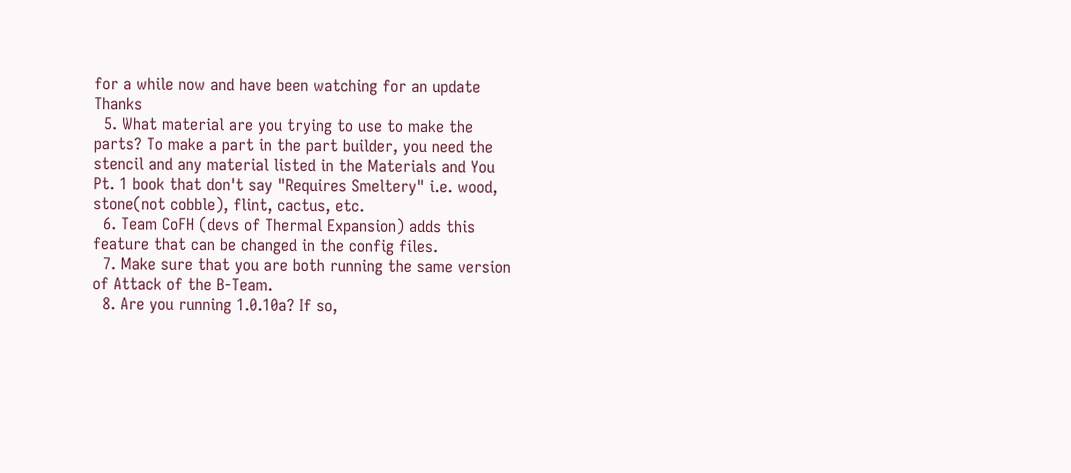for a while now and have been watching for an update Thanks
  5. What material are you trying to use to make the parts? To make a part in the part builder, you need the stencil and any material listed in the Materials and You Pt. 1 book that don't say "Requires Smeltery" i.e. wood, stone(not cobble), flint, cactus, etc.
  6. Team CoFH (devs of Thermal Expansion) adds this feature that can be changed in the config files.
  7. Make sure that you are both running the same version of Attack of the B-Team.
  8. Are you running 1.0.10a? If so,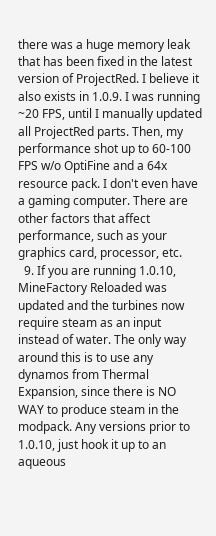there was a huge memory leak that has been fixed in the latest version of ProjectRed. I believe it also exists in 1.0.9. I was running ~20 FPS, until I manually updated all ProjectRed parts. Then, my performance shot up to 60-100 FPS w/o OptiFine and a 64x resource pack. I don't even have a gaming computer. There are other factors that affect performance, such as your graphics card, processor, etc.
  9. If you are running 1.0.10, MineFactory Reloaded was updated and the turbines now require steam as an input instead of water. The only way around this is to use any dynamos from Thermal Expansion, since there is NO WAY to produce steam in the modpack. Any versions prior to 1.0.10, just hook it up to an aqueous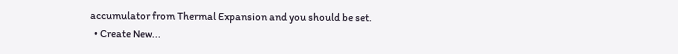accumulator from Thermal Expansion and you should be set.
  • Create New...